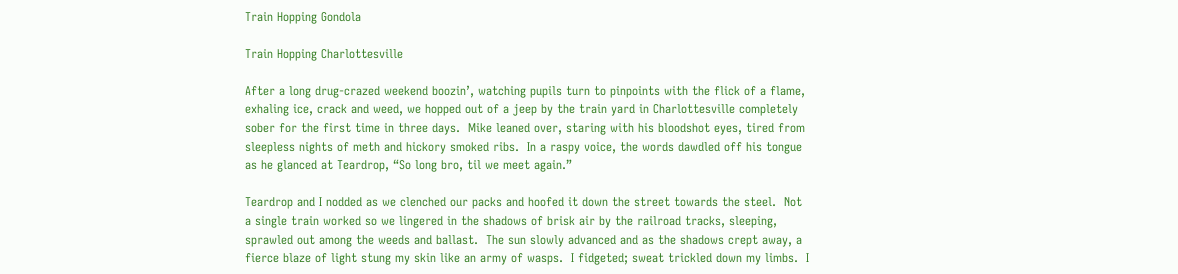Train Hopping Gondola

Train Hopping Charlottesville

After a long drug-crazed weekend boozin’, watching pupils turn to pinpoints with the flick of a flame, exhaling ice, crack and weed, we hopped out of a jeep by the train yard in Charlottesville completely sober for the first time in three days.  Mike leaned over, staring with his bloodshot eyes, tired from sleepless nights of meth and hickory smoked ribs.  In a raspy voice, the words dawdled off his tongue as he glanced at Teardrop, “So long bro, til we meet again.”

Teardrop and I nodded as we clenched our packs and hoofed it down the street towards the steel.  Not a single train worked so we lingered in the shadows of brisk air by the railroad tracks, sleeping, sprawled out among the weeds and ballast.  The sun slowly advanced and as the shadows crept away, a fierce blaze of light stung my skin like an army of wasps.  I fidgeted; sweat trickled down my limbs.  I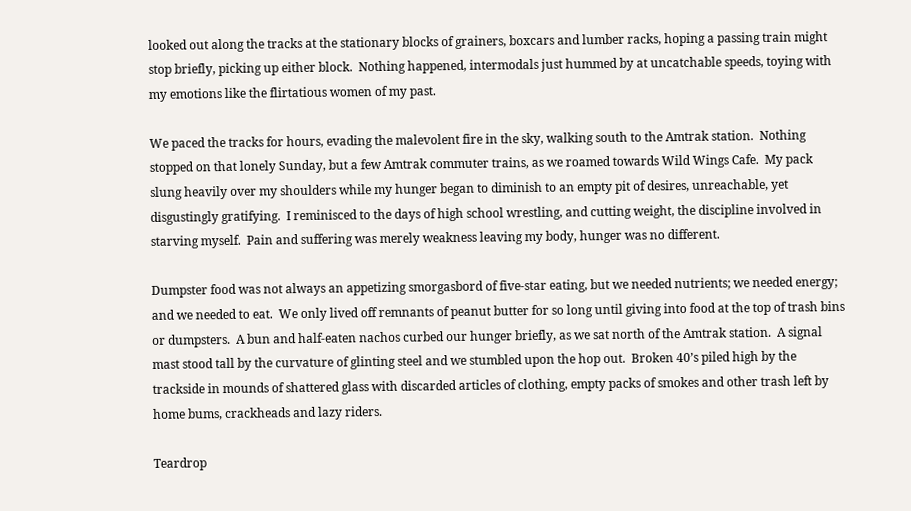looked out along the tracks at the stationary blocks of grainers, boxcars and lumber racks, hoping a passing train might stop briefly, picking up either block.  Nothing happened, intermodals just hummed by at uncatchable speeds, toying with my emotions like the flirtatious women of my past.

We paced the tracks for hours, evading the malevolent fire in the sky, walking south to the Amtrak station.  Nothing stopped on that lonely Sunday, but a few Amtrak commuter trains, as we roamed towards Wild Wings Cafe.  My pack slung heavily over my shoulders while my hunger began to diminish to an empty pit of desires, unreachable, yet disgustingly gratifying.  I reminisced to the days of high school wrestling, and cutting weight, the discipline involved in starving myself.  Pain and suffering was merely weakness leaving my body, hunger was no different.

Dumpster food was not always an appetizing smorgasbord of five-star eating, but we needed nutrients; we needed energy; and we needed to eat.  We only lived off remnants of peanut butter for so long until giving into food at the top of trash bins or dumpsters.  A bun and half-eaten nachos curbed our hunger briefly, as we sat north of the Amtrak station.  A signal mast stood tall by the curvature of glinting steel and we stumbled upon the hop out.  Broken 40’s piled high by the trackside in mounds of shattered glass with discarded articles of clothing, empty packs of smokes and other trash left by home bums, crackheads and lazy riders.

Teardrop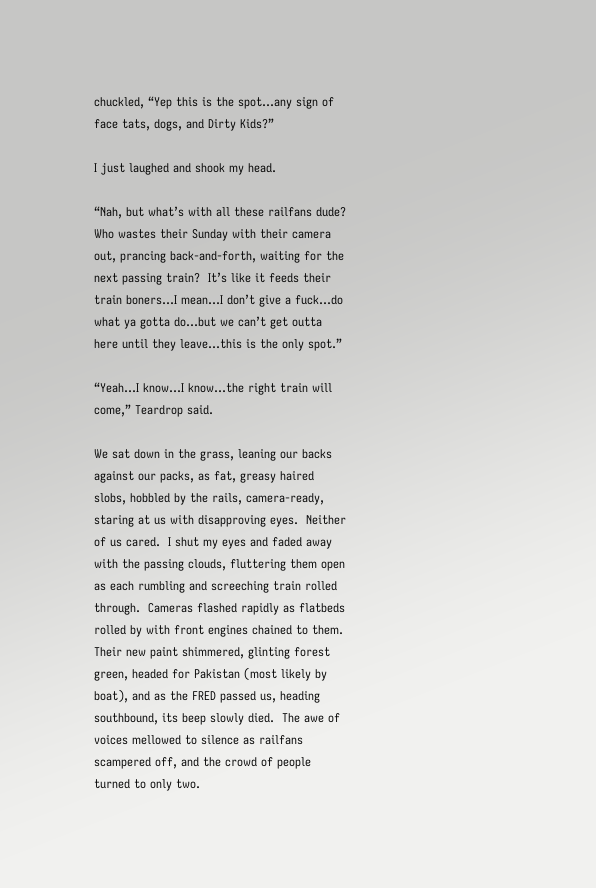chuckled, “Yep this is the spot…any sign of face tats, dogs, and Dirty Kids?”

I just laughed and shook my head.

“Nah, but what’s with all these railfans dude?  Who wastes their Sunday with their camera out, prancing back-and-forth, waiting for the next passing train?  It’s like it feeds their train boners…I mean…I don’t give a fuck…do what ya gotta do…but we can’t get outta here until they leave…this is the only spot.”

“Yeah…I know…I know…the right train will come,” Teardrop said.

We sat down in the grass, leaning our backs against our packs, as fat, greasy haired slobs, hobbled by the rails, camera-ready, staring at us with disapproving eyes.  Neither of us cared.  I shut my eyes and faded away with the passing clouds, fluttering them open as each rumbling and screeching train rolled through.  Cameras flashed rapidly as flatbeds rolled by with front engines chained to them.  Their new paint shimmered, glinting forest green, headed for Pakistan (most likely by boat), and as the FRED passed us, heading southbound, its beep slowly died.  The awe of voices mellowed to silence as railfans scampered off, and the crowd of people turned to only two.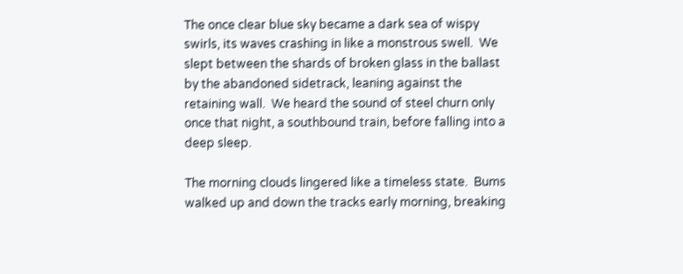The once clear blue sky became a dark sea of wispy swirls, its waves crashing in like a monstrous swell.  We slept between the shards of broken glass in the ballast by the abandoned sidetrack, leaning against the retaining wall.  We heard the sound of steel churn only once that night, a southbound train, before falling into a deep sleep.

The morning clouds lingered like a timeless state.  Bums walked up and down the tracks early morning, breaking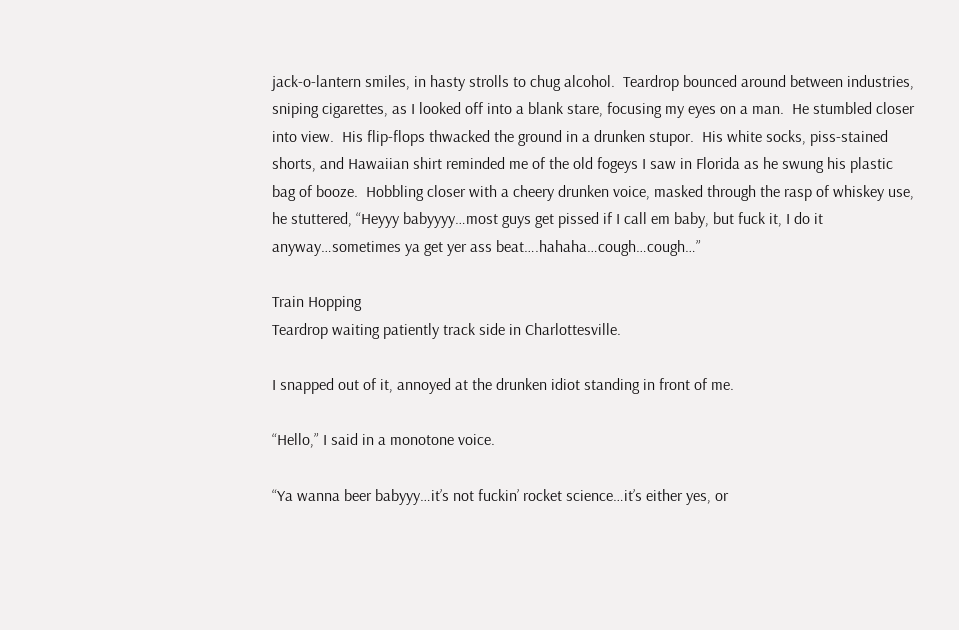jack-o-lantern smiles, in hasty strolls to chug alcohol.  Teardrop bounced around between industries, sniping cigarettes, as I looked off into a blank stare, focusing my eyes on a man.  He stumbled closer into view.  His flip-flops thwacked the ground in a drunken stupor.  His white socks, piss-stained shorts, and Hawaiian shirt reminded me of the old fogeys I saw in Florida as he swung his plastic bag of booze.  Hobbling closer with a cheery drunken voice, masked through the rasp of whiskey use, he stuttered, “Heyyy babyyyy…most guys get pissed if I call em baby, but fuck it, I do it anyway…sometimes ya get yer ass beat….hahaha…cough…cough…”

Train Hopping
Teardrop waiting patiently track side in Charlottesville.

I snapped out of it, annoyed at the drunken idiot standing in front of me.

“Hello,” I said in a monotone voice.

“Ya wanna beer babyyy…it’s not fuckin’ rocket science…it’s either yes, or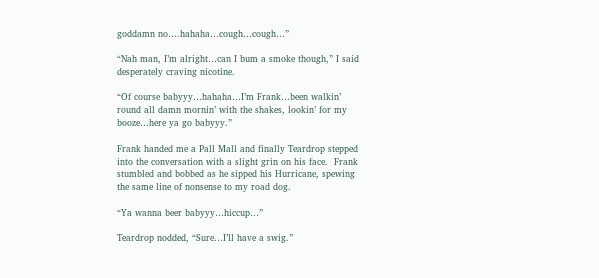goddamn no….hahaha…cough…cough…”

“Nah man, I’m alright…can I bum a smoke though,” I said desperately craving nicotine.

“Of course babyyy…hahaha…I’m Frank…been walkin’ round all damn mornin’ with the shakes, lookin’ for my booze…here ya go babyyy.”

Frank handed me a Pall Mall and finally Teardrop stepped into the conversation with a slight grin on his face.  Frank stumbled and bobbed as he sipped his Hurricane, spewing the same line of nonsense to my road dog.

“Ya wanna beer babyyy…hiccup…”

Teardrop nodded, “Sure…I’ll have a swig.”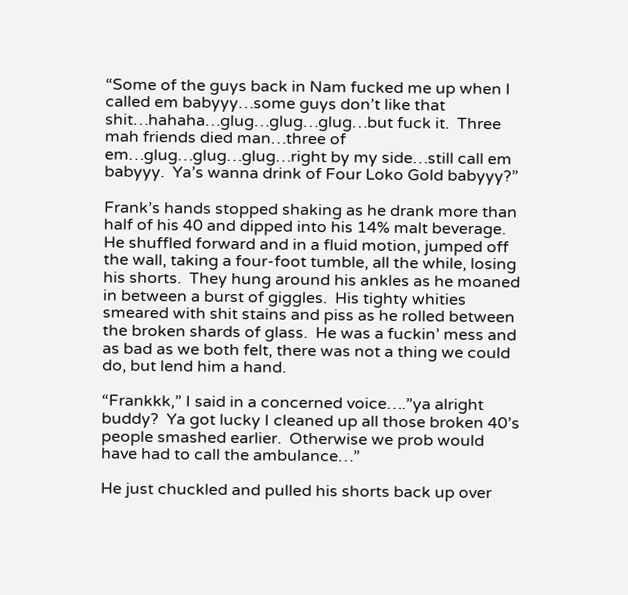“Some of the guys back in Nam fucked me up when I called em babyyy…some guys don’t like that shit…hahaha…glug…glug…glug…but fuck it.  Three mah friends died man…three of em…glug…glug…glug…right by my side…still call em babyyy.  Ya’s wanna drink of Four Loko Gold babyyy?”

Frank’s hands stopped shaking as he drank more than half of his 40 and dipped into his 14% malt beverage.  He shuffled forward and in a fluid motion, jumped off the wall, taking a four-foot tumble, all the while, losing his shorts.  They hung around his ankles as he moaned in between a burst of giggles.  His tighty whities smeared with shit stains and piss as he rolled between the broken shards of glass.  He was a fuckin’ mess and as bad as we both felt, there was not a thing we could do, but lend him a hand.

“Frankkk,” I said in a concerned voice….”ya alright buddy?  Ya got lucky I cleaned up all those broken 40’s people smashed earlier.  Otherwise we prob would have had to call the ambulance…”

He just chuckled and pulled his shorts back up over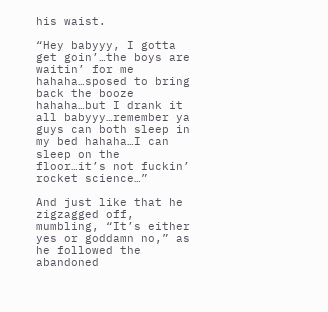his waist.

“Hey babyyy, I gotta get goin’…the boys are waitin’ for me hahaha…sposed to bring back the booze hahaha…but I drank it all babyyy…remember ya guys can both sleep in my bed hahaha…I can sleep on the floor…it’s not fuckin’ rocket science…”

And just like that he zigzagged off, mumbling, “It’s either yes or goddamn no,” as he followed the abandoned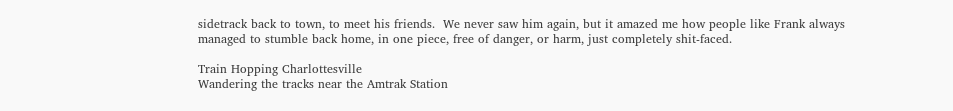sidetrack back to town, to meet his friends.  We never saw him again, but it amazed me how people like Frank always managed to stumble back home, in one piece, free of danger, or harm, just completely shit-faced.

Train Hopping Charlottesville
Wandering the tracks near the Amtrak Station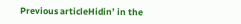Previous articleHidin’ in the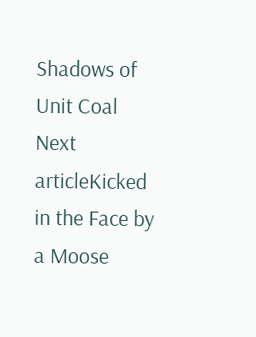Shadows of Unit Coal
Next articleKicked in the Face by a Moose